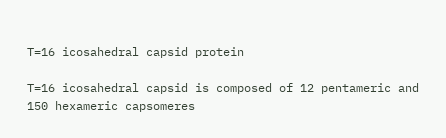T=16 icosahedral capsid protein

T=16 icosahedral capsid is composed of 12 pentameric and 150 hexameric capsomeres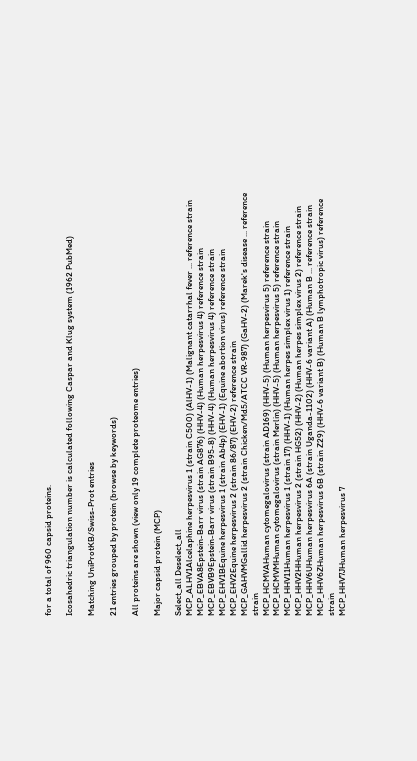for a total of 960 capsid proteins.

Icosahedric triangulation number is calculated following Caspar and Klug system (1962 PubMed)

Matching UniProtKB/Swiss-Prot entries

21 entries grouped by protein (browse by keywords)

All proteins are shown (view only 19 complete proteome entries)

Major capsid protein (MCP)

Select_all Deselect_all
MCP_ALHV1Alcelaphine herpesvirus 1 (strain C500) (AlHV-1) (Malignant catarrhal fever ... reference strain
MCP_EBVA8Epstein-Barr virus (strain AG876) (HHV-4) (Human herpesvirus 4) reference strain
MCP_EBVB9Epstein-Barr virus (strain B95-8) (HHV-4) (Human herpesvirus 4) reference strain
MCP_EHV1BEquine herpesvirus 1 (strain Ab4p) (EHV-1) (Equine abortion virus) reference strain
MCP_EHV2Equine herpesvirus 2 (strain 86/87) (EHV-2) reference strain
MCP_GAHVMGallid herpesvirus 2 (strain Chicken/Md5/ATCC VR-987) (GaHV-2) (Marek's disease ... reference strain
MCP_HCMVAHuman cytomegalovirus (strain AD169) (HHV-5) (Human herpesvirus 5) reference strain
MCP_HCMVMHuman cytomegalovirus (strain Merlin) (HHV-5) (Human herpesvirus 5) reference strain
MCP_HHV11Human herpesvirus 1 (strain 17) (HHV-1) (Human herpes simplex virus 1) reference strain
MCP_HHV2HHuman herpesvirus 2 (strain HG52) (HHV-2) (Human herpes simplex virus 2) reference strain
MCP_HHV6UHuman herpesvirus 6A (strain Uganda-1102) (HHV-6 variant A) (Human B ... reference strain
MCP_HHV6ZHuman herpesvirus 6B (strain Z29) (HHV-6 variant B) (Human B lymphotropic virus) reference strain
MCP_HHV7JHuman herpesvirus 7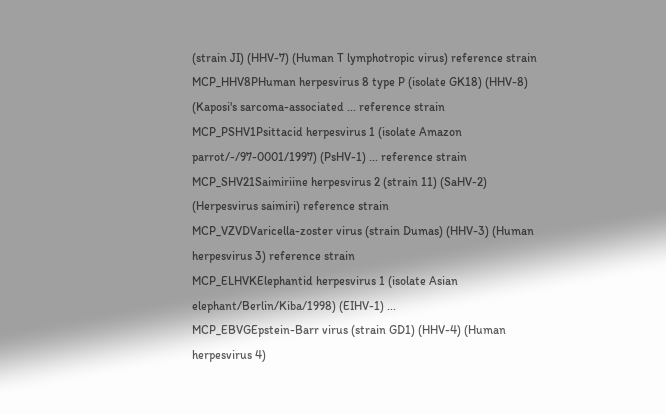(strain JI) (HHV-7) (Human T lymphotropic virus) reference strain
MCP_HHV8PHuman herpesvirus 8 type P (isolate GK18) (HHV-8) (Kaposi's sarcoma-associated ... reference strain
MCP_PSHV1Psittacid herpesvirus 1 (isolate Amazon parrot/-/97-0001/1997) (PsHV-1) ... reference strain
MCP_SHV21Saimiriine herpesvirus 2 (strain 11) (SaHV-2) (Herpesvirus saimiri) reference strain
MCP_VZVDVaricella-zoster virus (strain Dumas) (HHV-3) (Human herpesvirus 3) reference strain
MCP_ELHVKElephantid herpesvirus 1 (isolate Asian elephant/Berlin/Kiba/1998) (EIHV-1) ...
MCP_EBVGEpstein-Barr virus (strain GD1) (HHV-4) (Human herpesvirus 4)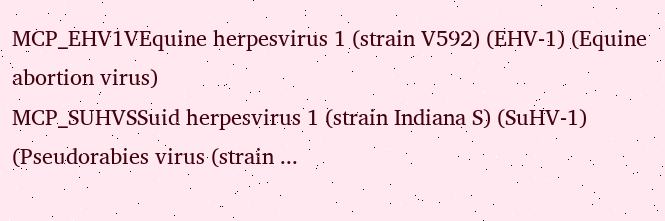MCP_EHV1VEquine herpesvirus 1 (strain V592) (EHV-1) (Equine abortion virus)
MCP_SUHVSSuid herpesvirus 1 (strain Indiana S) (SuHV-1) (Pseudorabies virus (strain ...